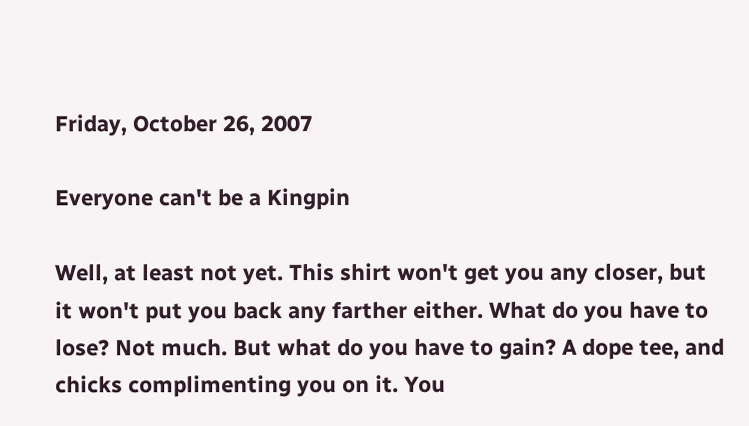Friday, October 26, 2007

Everyone can't be a Kingpin

Well, at least not yet. This shirt won't get you any closer, but it won't put you back any farther either. What do you have to lose? Not much. But what do you have to gain? A dope tee, and chicks complimenting you on it. You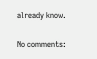already know.

No comments: